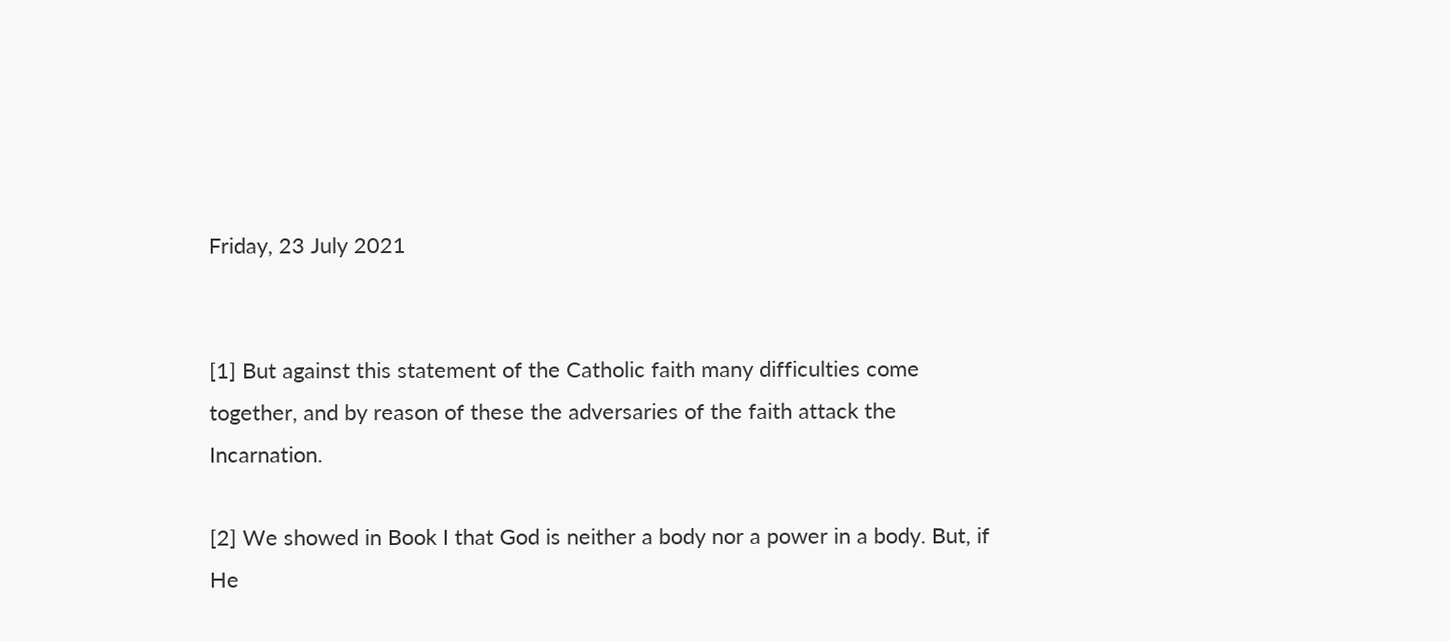Friday, 23 July 2021


[1] But against this statement of the Catholic faith many difficulties come together, and by reason of these the adversaries of the faith attack the Incarnation.

[2] We showed in Book I that God is neither a body nor a power in a body. But, if He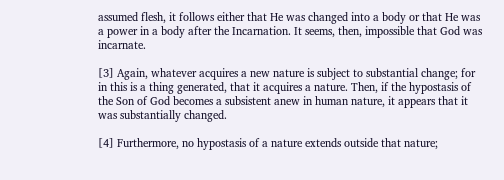assumed flesh, it follows either that He was changed into a body or that He was a power in a body after the Incarnation. It seems, then, impossible that God was incarnate.

[3] Again, whatever acquires a new nature is subject to substantial change; for in this is a thing generated, that it acquires a nature. Then, if the hypostasis of the Son of God becomes a subsistent anew in human nature, it appears that it was substantially changed.

[4] Furthermore, no hypostasis of a nature extends outside that nature;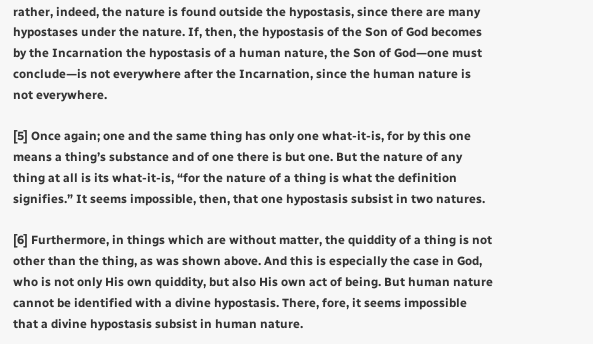rather, indeed, the nature is found outside the hypostasis, since there are many hypostases under the nature. If, then, the hypostasis of the Son of God becomes by the Incarnation the hypostasis of a human nature, the Son of God—one must conclude—is not everywhere after the Incarnation, since the human nature is not everywhere.

[5] Once again; one and the same thing has only one what-it-is, for by this one means a thing’s substance and of one there is but one. But the nature of any thing at all is its what-it-is, “for the nature of a thing is what the definition signifies.” It seems impossible, then, that one hypostasis subsist in two natures.

[6] Furthermore, in things which are without matter, the quiddity of a thing is not other than the thing, as was shown above. And this is especially the case in God, who is not only His own quiddity, but also His own act of being. But human nature cannot be identified with a divine hypostasis. There, fore, it seems impossible that a divine hypostasis subsist in human nature.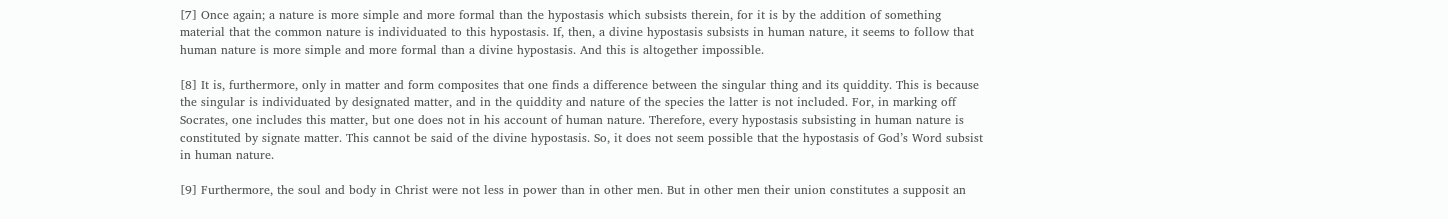[7] Once again; a nature is more simple and more formal than the hypostasis which subsists therein, for it is by the addition of something material that the common nature is individuated to this hypostasis. If, then, a divine hypostasis subsists in human nature, it seems to follow that human nature is more simple and more formal than a divine hypostasis. And this is altogether impossible.

[8] It is, furthermore, only in matter and form composites that one finds a difference between the singular thing and its quiddity. This is because the singular is individuated by designated matter, and in the quiddity and nature of the species the latter is not included. For, in marking off Socrates, one includes this matter, but one does not in his account of human nature. Therefore, every hypostasis subsisting in human nature is constituted by signate matter. This cannot be said of the divine hypostasis. So, it does not seem possible that the hypostasis of God’s Word subsist in human nature.

[9] Furthermore, the soul and body in Christ were not less in power than in other men. But in other men their union constitutes a supposit an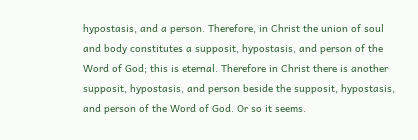hypostasis, and a person. Therefore, in Christ the union of soul and body constitutes a supposit, hypostasis, and person of the Word of God; this is eternal. Therefore in Christ there is another supposit, hypostasis, and person beside the supposit, hypostasis, and person of the Word of God. Or so it seems.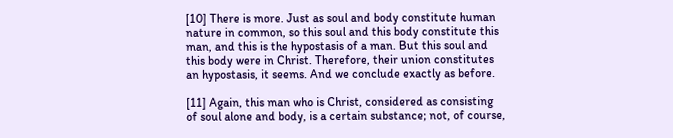[10] There is more. Just as soul and body constitute human nature in common, so this soul and this body constitute this man, and this is the hypostasis of a man. But this soul and this body were in Christ. Therefore, their union constitutes an hypostasis, it seems. And we conclude exactly as before.

[11] Again, this man who is Christ, considered as consisting of soul alone and body, is a certain substance; not, of course,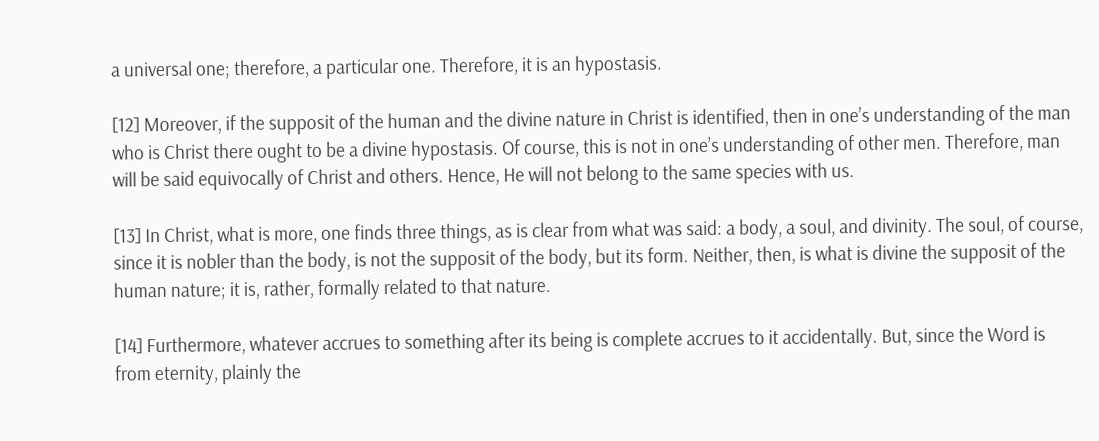a universal one; therefore, a particular one. Therefore, it is an hypostasis.

[12] Moreover, if the supposit of the human and the divine nature in Christ is identified, then in one’s understanding of the man who is Christ there ought to be a divine hypostasis. Of course, this is not in one’s understanding of other men. Therefore, man will be said equivocally of Christ and others. Hence, He will not belong to the same species with us.

[13] In Christ, what is more, one finds three things, as is clear from what was said: a body, a soul, and divinity. The soul, of course, since it is nobler than the body, is not the supposit of the body, but its form. Neither, then, is what is divine the supposit of the human nature; it is, rather, formally related to that nature.

[14] Furthermore, whatever accrues to something after its being is complete accrues to it accidentally. But, since the Word is from eternity, plainly the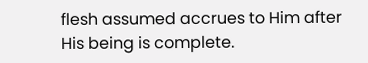flesh assumed accrues to Him after His being is complete.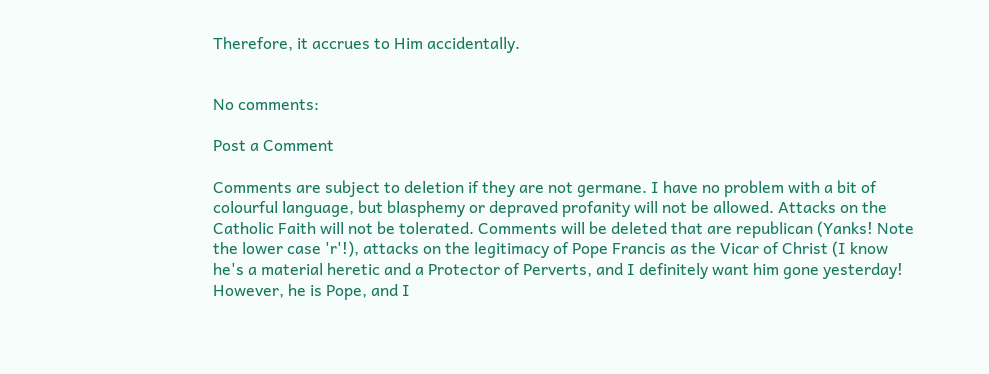Therefore, it accrues to Him accidentally.


No comments:

Post a Comment

Comments are subject to deletion if they are not germane. I have no problem with a bit of colourful language, but blasphemy or depraved profanity will not be allowed. Attacks on the Catholic Faith will not be tolerated. Comments will be deleted that are republican (Yanks! Note the lower case 'r'!), attacks on the legitimacy of Pope Francis as the Vicar of Christ (I know he's a material heretic and a Protector of Perverts, and I definitely want him gone yesterday! However, he is Pope, and I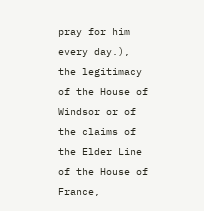pray for him every day.), the legitimacy of the House of Windsor or of the claims of the Elder Line of the House of France,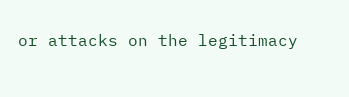or attacks on the legitimacy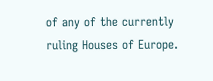of any of the currently ruling Houses of Europe.